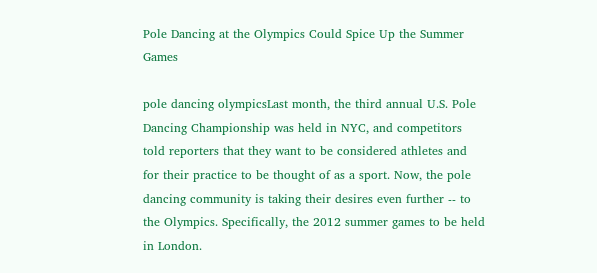Pole Dancing at the Olympics Could Spice Up the Summer Games

pole dancing olympicsLast month, the third annual U.S. Pole Dancing Championship was held in NYC, and competitors told reporters that they want to be considered athletes and for their practice to be thought of as a sport. Now, the pole dancing community is taking their desires even further -- to the Olympics. Specifically, the 2012 summer games to be held in London.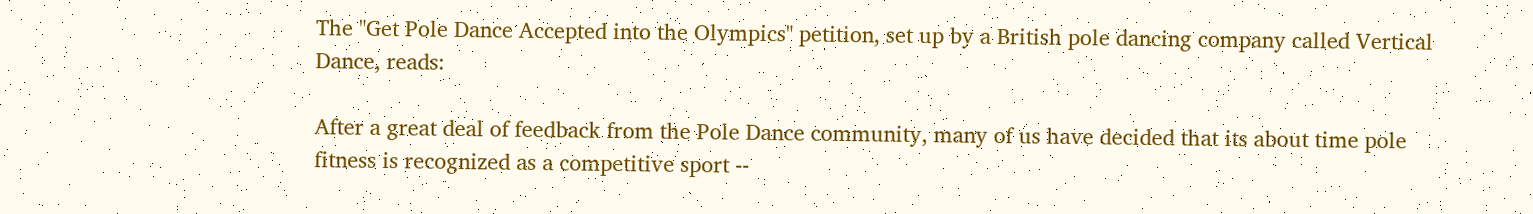The "Get Pole Dance Accepted into the Olympics" petition, set up by a British pole dancing company called Vertical Dance, reads:

After a great deal of feedback from the Pole Dance community, many of us have decided that its about time pole fitness is recognized as a competitive sport --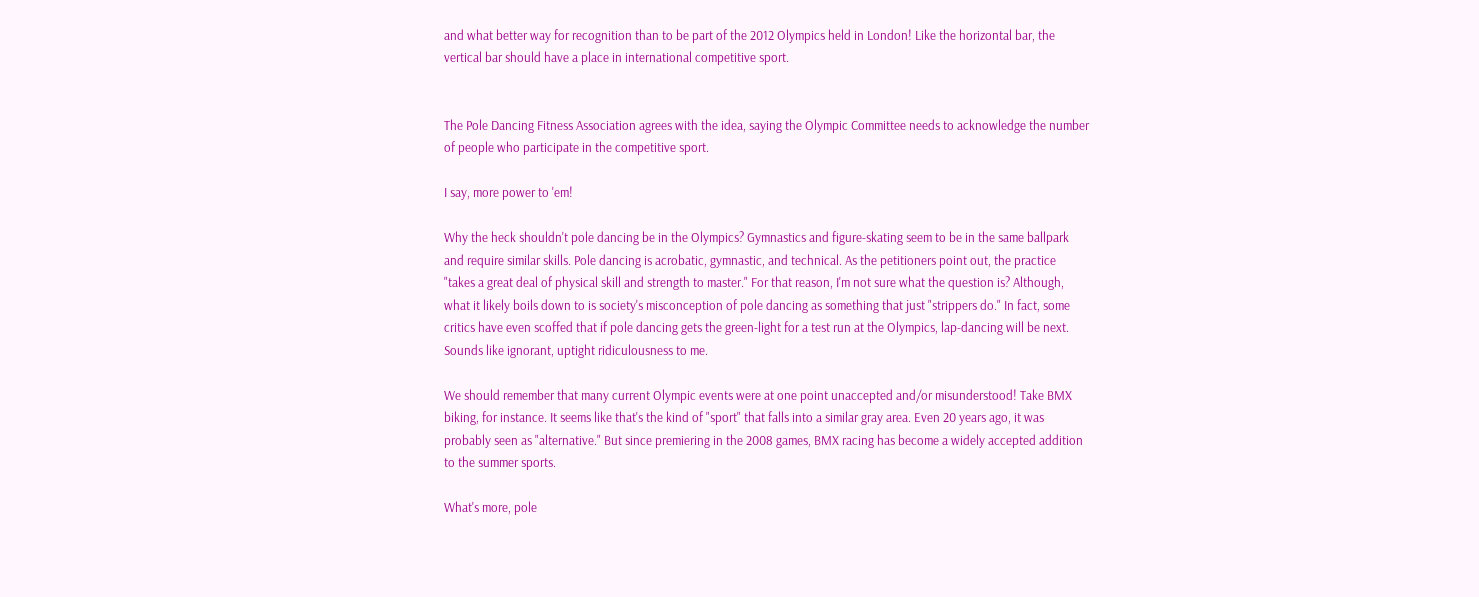and what better way for recognition than to be part of the 2012 Olympics held in London! Like the horizontal bar, the vertical bar should have a place in international competitive sport.


The Pole Dancing Fitness Association agrees with the idea, saying the Olympic Committee needs to acknowledge the number of people who participate in the competitive sport.

I say, more power to 'em!

Why the heck shouldn't pole dancing be in the Olympics? Gymnastics and figure-skating seem to be in the same ballpark and require similar skills. Pole dancing is acrobatic, gymnastic, and technical. As the petitioners point out, the practice "takes a great deal of physical skill and strength to master." For that reason, I'm not sure what the question is? Although, what it likely boils down to is society's misconception of pole dancing as something that just "strippers do." In fact, some critics have even scoffed that if pole dancing gets the green-light for a test run at the Olympics, lap-dancing will be next. Sounds like ignorant, uptight ridiculousness to me.

We should remember that many current Olympic events were at one point unaccepted and/or misunderstood! Take BMX biking, for instance. It seems like that's the kind of "sport" that falls into a similar gray area. Even 20 years ago, it was probably seen as "alternative." But since premiering in the 2008 games, BMX racing has become a widely accepted addition to the summer sports.

What's more, pole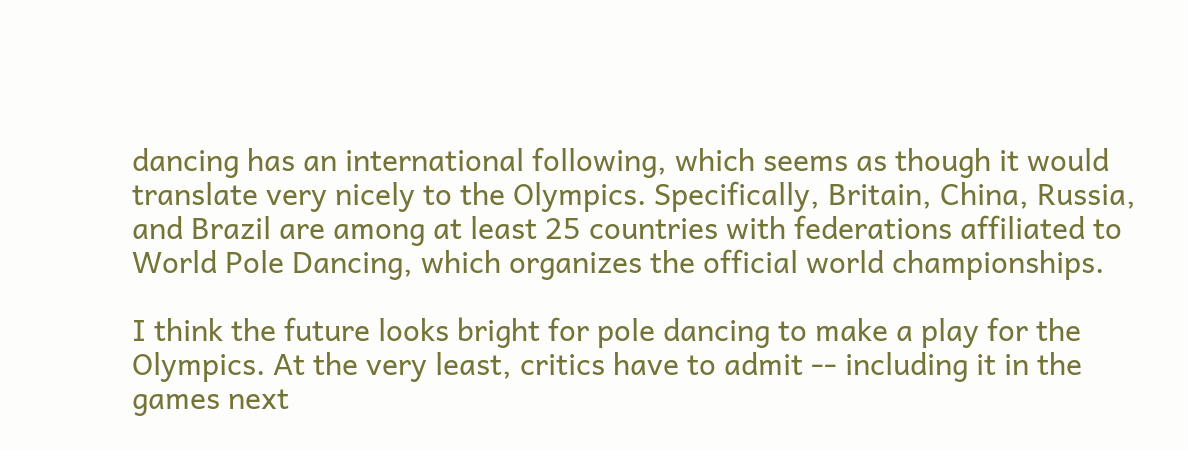dancing has an international following, which seems as though it would translate very nicely to the Olympics. Specifically, Britain, China, Russia, and Brazil are among at least 25 countries with federations affiliated to World Pole Dancing, which organizes the official world championships.

I think the future looks bright for pole dancing to make a play for the Olympics. At the very least, critics have to admit -- including it in the games next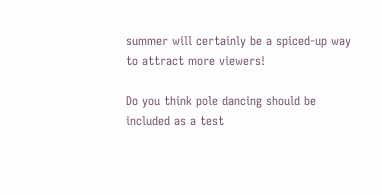summer will certainly be a spiced-up way to attract more viewers!

Do you think pole dancing should be included as a test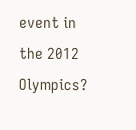event in the 2012 Olympics?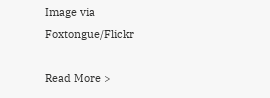Image via Foxtongue/Flickr

Read More >